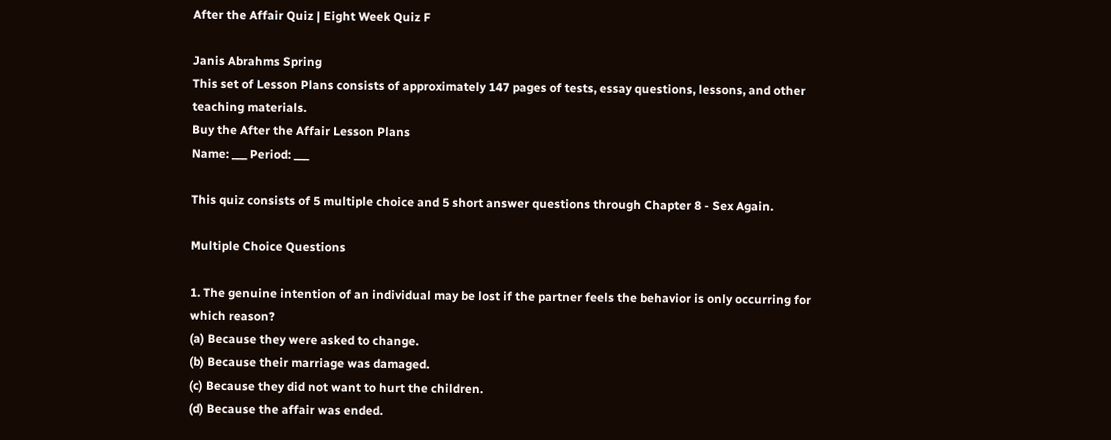After the Affair Quiz | Eight Week Quiz F

Janis Abrahms Spring
This set of Lesson Plans consists of approximately 147 pages of tests, essay questions, lessons, and other teaching materials.
Buy the After the Affair Lesson Plans
Name: ___ Period: ___

This quiz consists of 5 multiple choice and 5 short answer questions through Chapter 8 - Sex Again.

Multiple Choice Questions

1. The genuine intention of an individual may be lost if the partner feels the behavior is only occurring for which reason?
(a) Because they were asked to change.
(b) Because their marriage was damaged.
(c) Because they did not want to hurt the children.
(d) Because the affair was ended.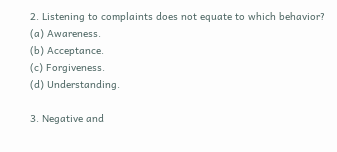2. Listening to complaints does not equate to which behavior?
(a) Awareness.
(b) Acceptance.
(c) Forgiveness.
(d) Understanding.

3. Negative and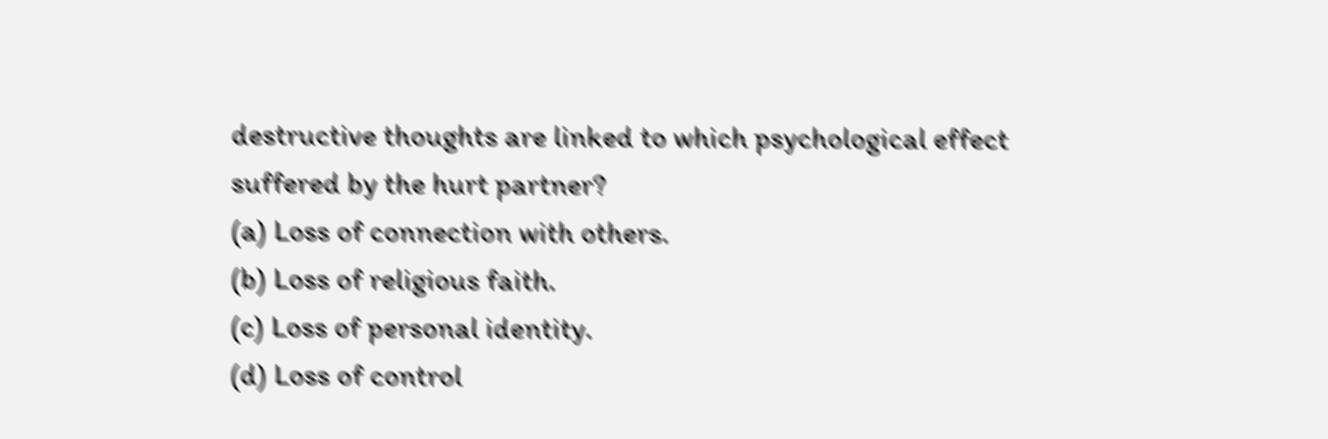destructive thoughts are linked to which psychological effect suffered by the hurt partner?
(a) Loss of connection with others.
(b) Loss of religious faith.
(c) Loss of personal identity.
(d) Loss of control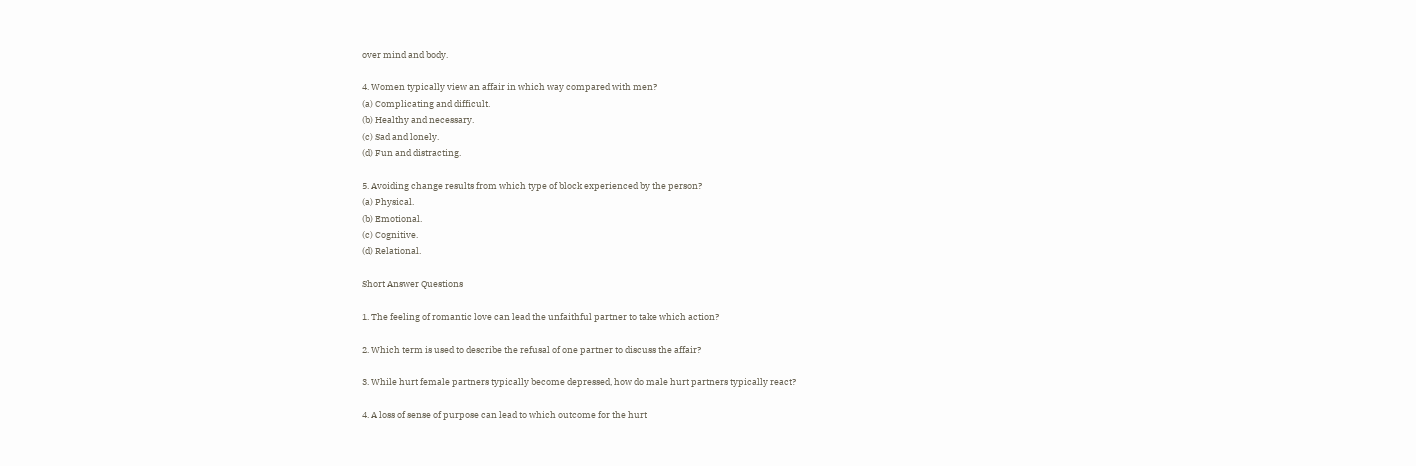over mind and body.

4. Women typically view an affair in which way compared with men?
(a) Complicating and difficult.
(b) Healthy and necessary.
(c) Sad and lonely.
(d) Fun and distracting.

5. Avoiding change results from which type of block experienced by the person?
(a) Physical.
(b) Emotional.
(c) Cognitive.
(d) Relational.

Short Answer Questions

1. The feeling of romantic love can lead the unfaithful partner to take which action?

2. Which term is used to describe the refusal of one partner to discuss the affair?

3. While hurt female partners typically become depressed, how do male hurt partners typically react?

4. A loss of sense of purpose can lead to which outcome for the hurt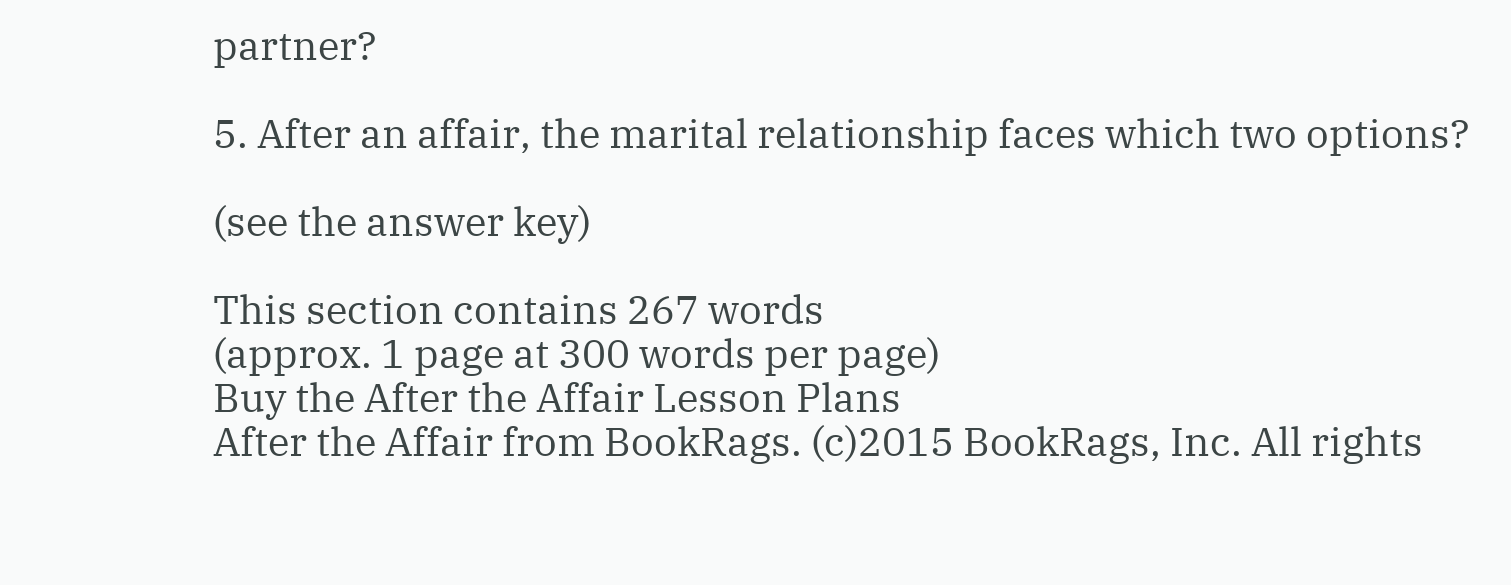partner?

5. After an affair, the marital relationship faces which two options?

(see the answer key)

This section contains 267 words
(approx. 1 page at 300 words per page)
Buy the After the Affair Lesson Plans
After the Affair from BookRags. (c)2015 BookRags, Inc. All rights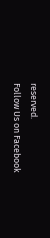reserved.
Follow Us on Facebook